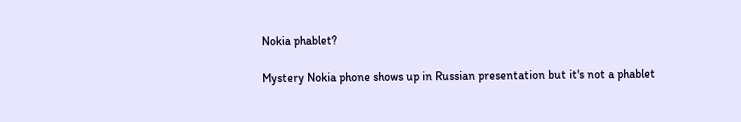Nokia phablet?

Mystery Nokia phone shows up in Russian presentation but it's not a phablet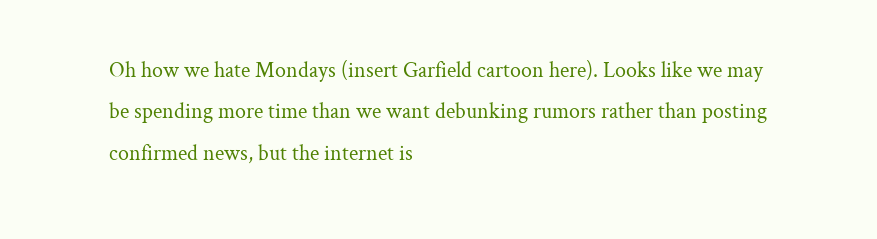Oh how we hate Mondays (insert Garfield cartoon here). Looks like we may be spending more time than we want debunking rumors rather than posting confirmed news, but the internet is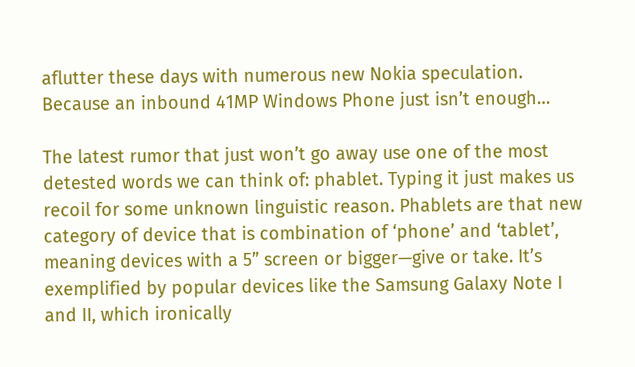aflutter these days with numerous new Nokia speculation. Because an inbound 41MP Windows Phone just isn’t enough…

The latest rumor that just won’t go away use one of the most detested words we can think of: phablet. Typing it just makes us recoil for some unknown linguistic reason. Phablets are that new category of device that is combination of ‘phone’ and ‘tablet’, meaning devices with a 5” screen or bigger—give or take. It’s exemplified by popular devices like the Samsung Galaxy Note I and II, which ironically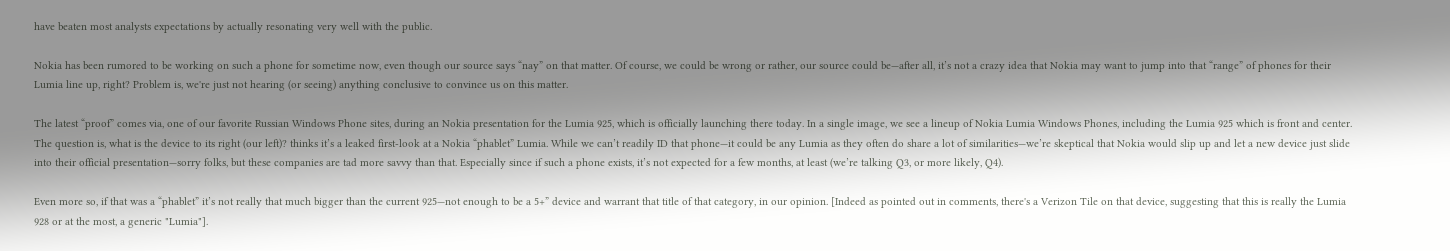have beaten most analysts expectations by actually resonating very well with the public.

Nokia has been rumored to be working on such a phone for sometime now, even though our source says “nay” on that matter. Of course, we could be wrong or rather, our source could be—after all, it’s not a crazy idea that Nokia may want to jump into that “range” of phones for their Lumia line up, right? Problem is, we're just not hearing (or seeing) anything conclusive to convince us on this matter.

The latest “proof” comes via, one of our favorite Russian Windows Phone sites, during an Nokia presentation for the Lumia 925, which is officially launching there today. In a single image, we see a lineup of Nokia Lumia Windows Phones, including the Lumia 925 which is front and center. The question is, what is the device to its right (our left)? thinks it’s a leaked first-look at a Nokia “phablet” Lumia. While we can’t readily ID that phone—it could be any Lumia as they often do share a lot of similarities—we’re skeptical that Nokia would slip up and let a new device just slide into their official presentation—sorry folks, but these companies are tad more savvy than that. Especially since if such a phone exists, it’s not expected for a few months, at least (we’re talking Q3, or more likely, Q4).

Even more so, if that was a “phablet” it’s not really that much bigger than the current 925—not enough to be a 5+” device and warrant that title of that category, in our opinion. [Indeed as pointed out in comments, there's a Verizon Tile on that device, suggesting that this is really the Lumia 928 or at the most, a generic "Lumia"].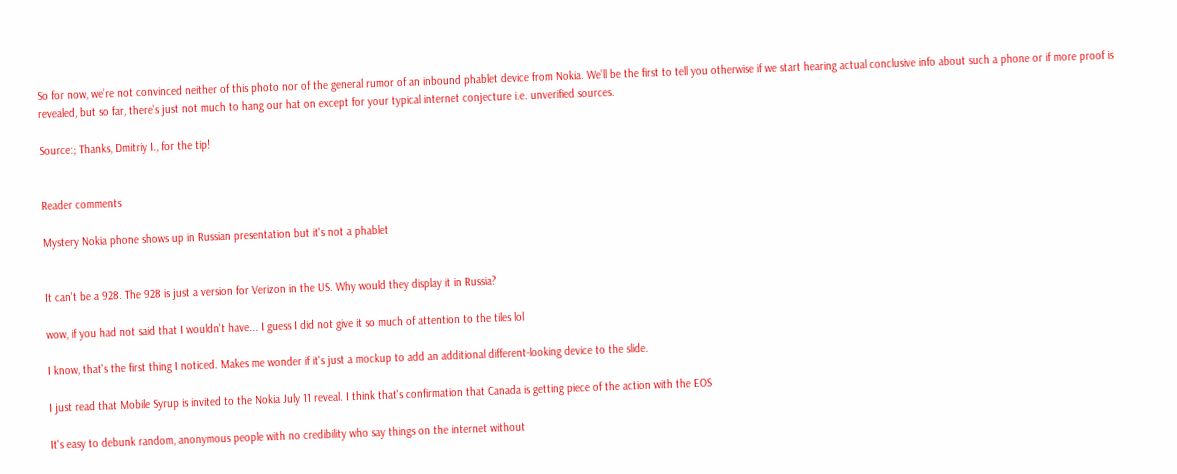So for now, we’re not convinced neither of this photo nor of the general rumor of an inbound phablet device from Nokia. We’ll be the first to tell you otherwise if we start hearing actual conclusive info about such a phone or if more proof is revealed, but so far, there’s just not much to hang our hat on except for your typical internet conjecture i.e. unverified sources.

Source:; Thanks, Dmitriy I., for the tip!


Reader comments

Mystery Nokia phone shows up in Russian presentation but it's not a phablet


It can't be a 928. The 928 is just a version for Verizon in the US. Why would they display it in Russia?

wow, if you had not said that I wouldn't have... I guess I did not give it so much of attention to the tiles lol

I know, that's the first thing I noticed. Makes me wonder if it's just a mockup to add an additional different-looking device to the slide.

I just read that Mobile Syrup is invited to the Nokia July 11 reveal. I think that's confirmation that Canada is getting piece of the action with the EOS

It's easy to debunk random, anonymous people with no credibility who say things on the internet without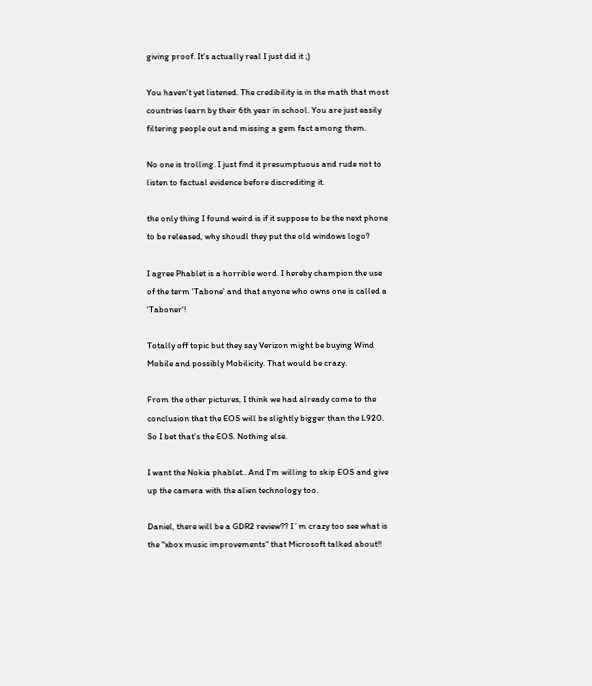giving proof. It's actually real I just did it ;)

You haven't yet listened. The credibility is in the math that most countries learn by their 6th year in school. You are just easily filtering people out and missing a gem fact among them.

No one is trolling. I just find it presumptuous and rude not to listen to factual evidence before discrediting it.

the only thing I found weird is if it suppose to be the next phone to be released, why shoudl they put the old windows logo?

I agree Phablet is a horrible word. I hereby champion the use of the term 'Tabone' and that anyone who owns one is called a 'Taboner'!

Totally off topic but they say Verizon might be buying Wind Mobile and possibly Mobilicity. That would be crazy.

From the other pictures, I think we had already come to the conclusion that the EOS will be slightly bigger than the L920. So I bet that's the EOS. Nothing else.

I want the Nokia phablet.. And I'm willing to skip EOS and give up the camera with the alien technology too.

Daniel, there will be a GDR2 review?? I´m crazy too see what is the "xbox music improvements" that Microsoft talked about!!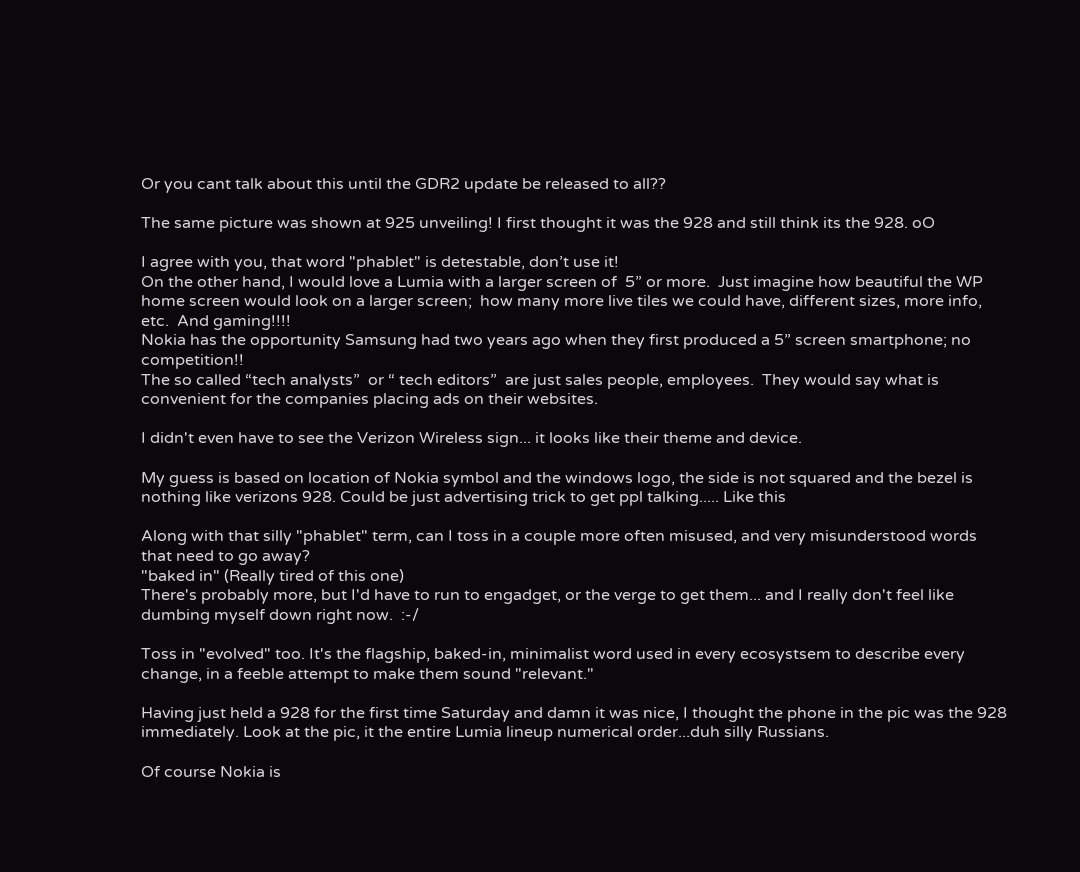Or you cant talk about this until the GDR2 update be released to all??

The same picture was shown at 925 unveiling! I first thought it was the 928 and still think its the 928. oO

I agree with you, that word "phablet" is detestable, don’t use it!
On the other hand, I would love a Lumia with a larger screen of  5” or more.  Just imagine how beautiful the WP home screen would look on a larger screen;  how many more live tiles we could have, different sizes, more info, etc.  And gaming!!!!
Nokia has the opportunity Samsung had two years ago when they first produced a 5” screen smartphone; no competition!!
The so called “tech analysts”  or “ tech editors”  are just sales people, employees.  They would say what is convenient for the companies placing ads on their websites.

I didn't even have to see the Verizon Wireless sign... it looks like their theme and device.

My guess is based on location of Nokia symbol and the windows logo, the side is not squared and the bezel is nothing like verizons 928. Could be just advertising trick to get ppl talking..... Like this

Along with that silly "phablet" term, can I toss in a couple more often misused, and very misunderstood words that need to go away?
"baked in" (Really tired of this one)
There's probably more, but I'd have to run to engadget, or the verge to get them... and I really don't feel like dumbing myself down right now.  :-/

Toss in "evolved" too. It's the flagship, baked-in, minimalist word used in every ecosystsem to describe every change, in a feeble attempt to make them sound "relevant."

Having just held a 928 for the first time Saturday and damn it was nice, I thought the phone in the pic was the 928 immediately. Look at the pic, it the entire Lumia lineup numerical order...duh silly Russians.

Of course Nokia is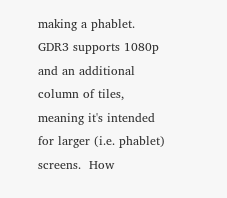making a phablet.  GDR3 supports 1080p and an additional column of tiles, meaning it's intended for larger (i.e. phablet) screens.  How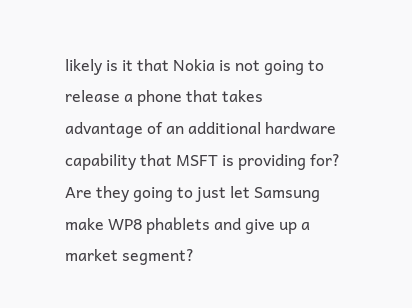likely is it that Nokia is not going to release a phone that takes advantage of an additional hardware capability that MSFT is providing for?  Are they going to just let Samsung make WP8 phablets and give up a market segment?